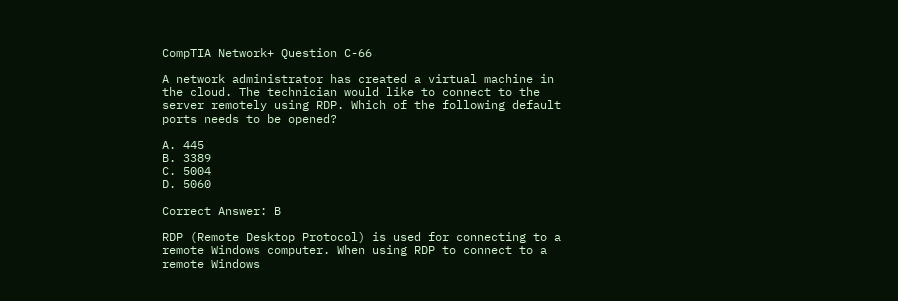CompTIA Network+ Question C-66

A network administrator has created a virtual machine in the cloud. The technician would like to connect to the server remotely using RDP. Which of the following default ports needs to be opened?

A. 445
B. 3389
C. 5004
D. 5060

Correct Answer: B

RDP (Remote Desktop Protocol) is used for connecting to a remote Windows computer. When using RDP to connect to a remote Windows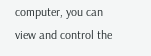computer, you can view and control the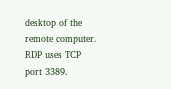desktop of the remote computer. RDP uses TCP port 3389.